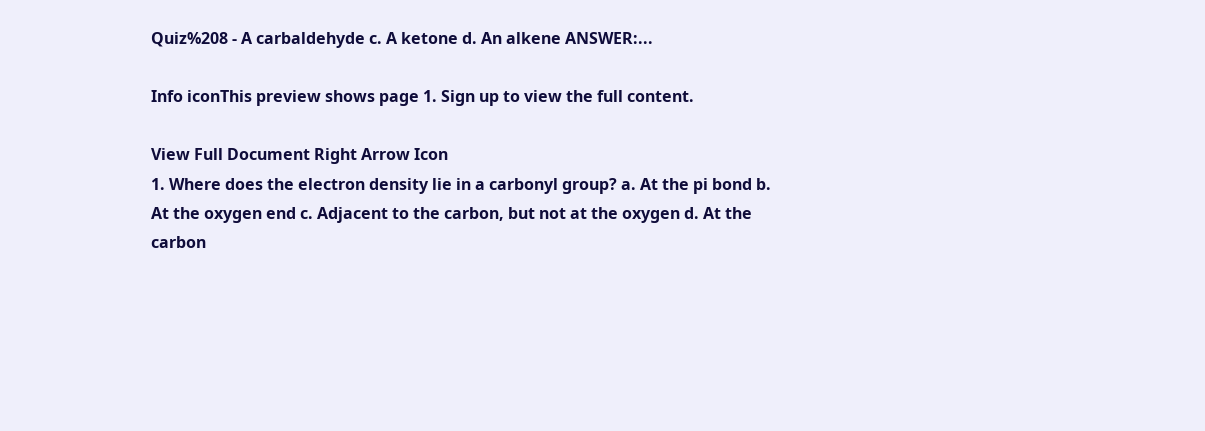Quiz%208 - A carbaldehyde c. A ketone d. An alkene ANSWER:...

Info iconThis preview shows page 1. Sign up to view the full content.

View Full Document Right Arrow Icon
1. Where does the electron density lie in a carbonyl group? a. At the pi bond b. At the oxygen end c. Adjacent to the carbon, but not at the oxygen d. At the carbon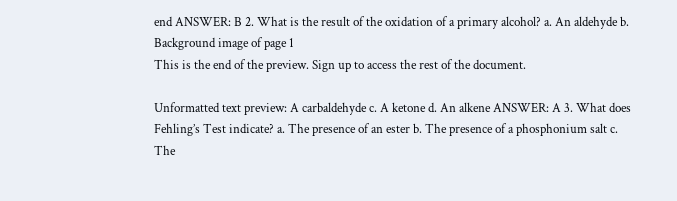end ANSWER: B 2. What is the result of the oxidation of a primary alcohol? a. An aldehyde b.
Background image of page 1
This is the end of the preview. Sign up to access the rest of the document.

Unformatted text preview: A carbaldehyde c. A ketone d. An alkene ANSWER: A 3. What does Fehling’s Test indicate? a. The presence of an ester b. The presence of a phosphonium salt c. The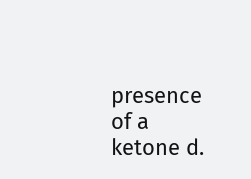presence of a ketone d.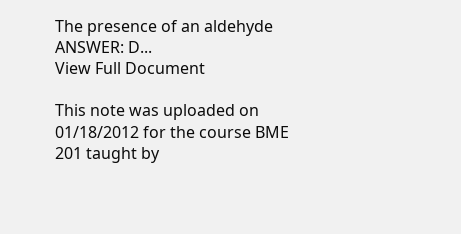The presence of an aldehyde ANSWER: D...
View Full Document

This note was uploaded on 01/18/2012 for the course BME 201 taught by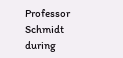Professor Schmidt during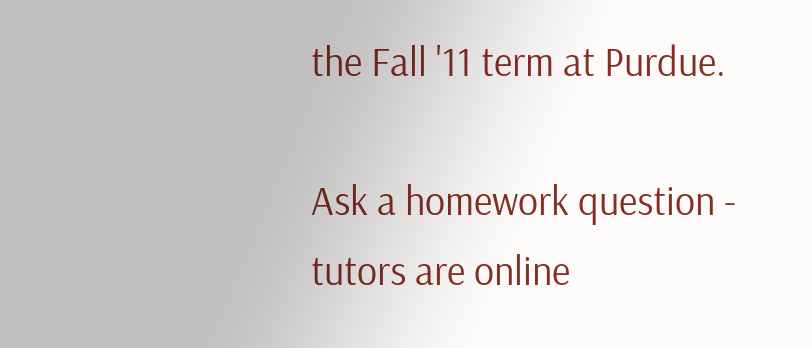the Fall '11 term at Purdue.

Ask a homework question - tutors are online